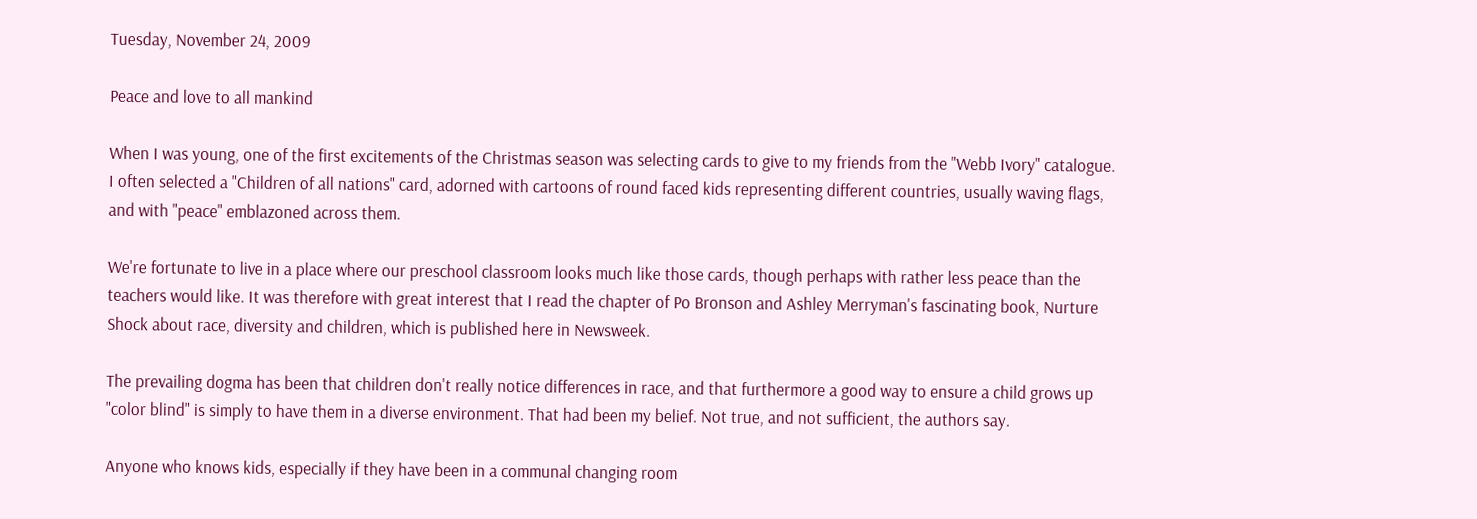Tuesday, November 24, 2009

Peace and love to all mankind

When I was young, one of the first excitements of the Christmas season was selecting cards to give to my friends from the "Webb Ivory" catalogue. I often selected a "Children of all nations" card, adorned with cartoons of round faced kids representing different countries, usually waving flags, and with "peace" emblazoned across them.

We're fortunate to live in a place where our preschool classroom looks much like those cards, though perhaps with rather less peace than the teachers would like. It was therefore with great interest that I read the chapter of Po Bronson and Ashley Merryman's fascinating book, Nurture Shock about race, diversity and children, which is published here in Newsweek.

The prevailing dogma has been that children don't really notice differences in race, and that furthermore a good way to ensure a child grows up "color blind" is simply to have them in a diverse environment. That had been my belief. Not true, and not sufficient, the authors say.

Anyone who knows kids, especially if they have been in a communal changing room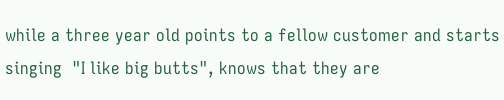while a three year old points to a fellow customer and starts singing  "I like big butts", knows that they are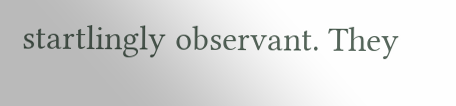startlingly observant. They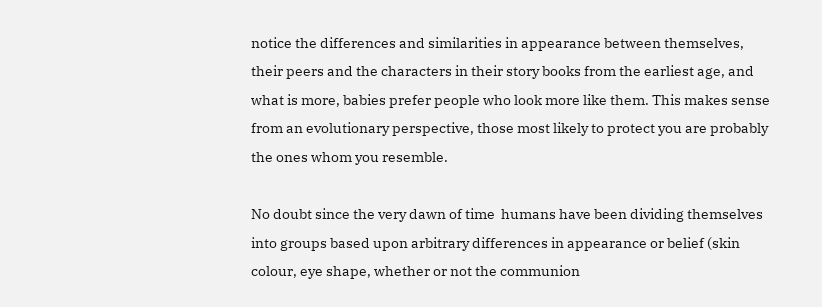notice the differences and similarities in appearance between themselves, their peers and the characters in their story books from the earliest age, and what is more, babies prefer people who look more like them. This makes sense from an evolutionary perspective, those most likely to protect you are probably the ones whom you resemble.

No doubt since the very dawn of time  humans have been dividing themselves into groups based upon arbitrary differences in appearance or belief (skin colour, eye shape, whether or not the communion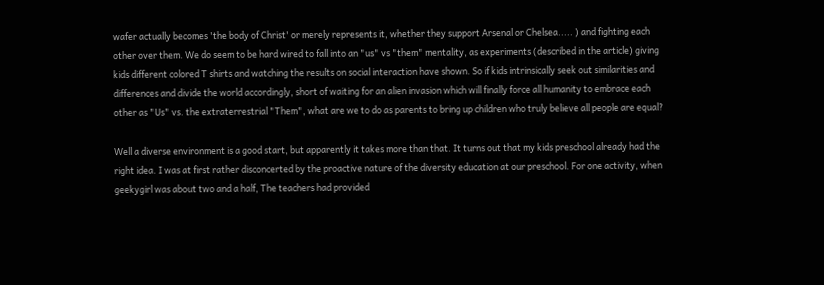wafer actually becomes 'the body of Christ' or merely represents it, whether they support Arsenal or Chelsea..... ) and fighting each other over them. We do seem to be hard wired to fall into an "us" vs "them" mentality, as experiments (described in the article) giving kids different colored T shirts and watching the results on social interaction have shown. So if kids intrinsically seek out similarities and differences and divide the world accordingly, short of waiting for an alien invasion which will finally force all humanity to embrace each other as "Us" vs. the extraterrestrial "Them", what are we to do as parents to bring up children who truly believe all people are equal?

Well a diverse environment is a good start, but apparently it takes more than that. It turns out that my kids preschool already had the right idea. I was at first rather disconcerted by the proactive nature of the diversity education at our preschool. For one activity, when geekygirl was about two and a half, The teachers had provided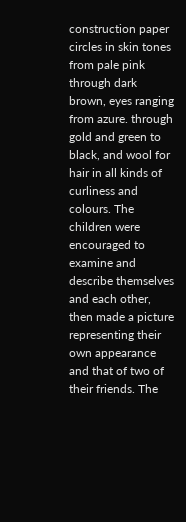construction paper circles in skin tones from pale pink through dark brown, eyes ranging from azure. through gold and green to black, and wool for hair in all kinds of curliness and colours. The children were encouraged to examine and describe themselves and each other, then made a picture representing their own appearance and that of two of their friends. The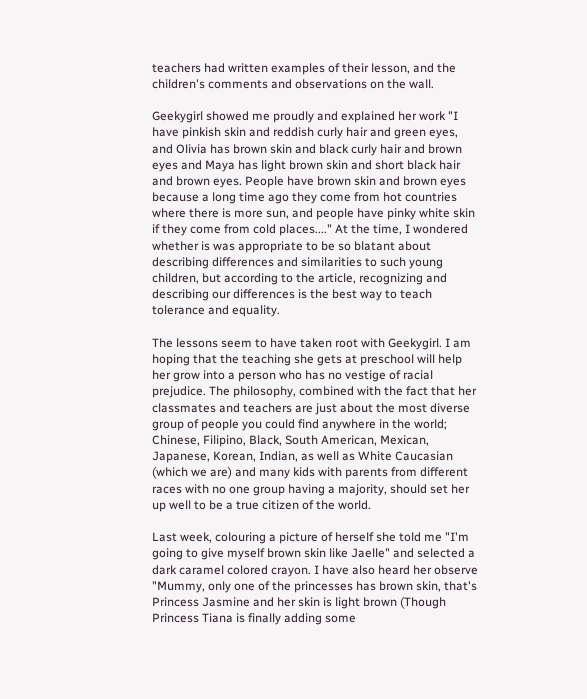teachers had written examples of their lesson, and the children's comments and observations on the wall.

Geekygirl showed me proudly and explained her work "I have pinkish skin and reddish curly hair and green eyes, and Olivia has brown skin and black curly hair and brown eyes and Maya has light brown skin and short black hair and brown eyes. People have brown skin and brown eyes because a long time ago they come from hot countries where there is more sun, and people have pinky white skin if they come from cold places...." At the time, I wondered whether is was appropriate to be so blatant about describing differences and similarities to such young children, but according to the article, recognizing and describing our differences is the best way to teach tolerance and equality.

The lessons seem to have taken root with Geekygirl. I am hoping that the teaching she gets at preschool will help her grow into a person who has no vestige of racial prejudice. The philosophy, combined with the fact that her classmates and teachers are just about the most diverse group of people you could find anywhere in the world; Chinese, Filipino, Black, South American, Mexican, Japanese, Korean, Indian, as well as White Caucasian (which we are) and many kids with parents from different races with no one group having a majority, should set her up well to be a true citizen of the world.

Last week, colouring a picture of herself she told me "I'm going to give myself brown skin like Jaelle" and selected a dark caramel colored crayon. I have also heard her observe "Mummy, only one of the princesses has brown skin, that's Princess Jasmine and her skin is light brown (Though Princess Tiana is finally adding some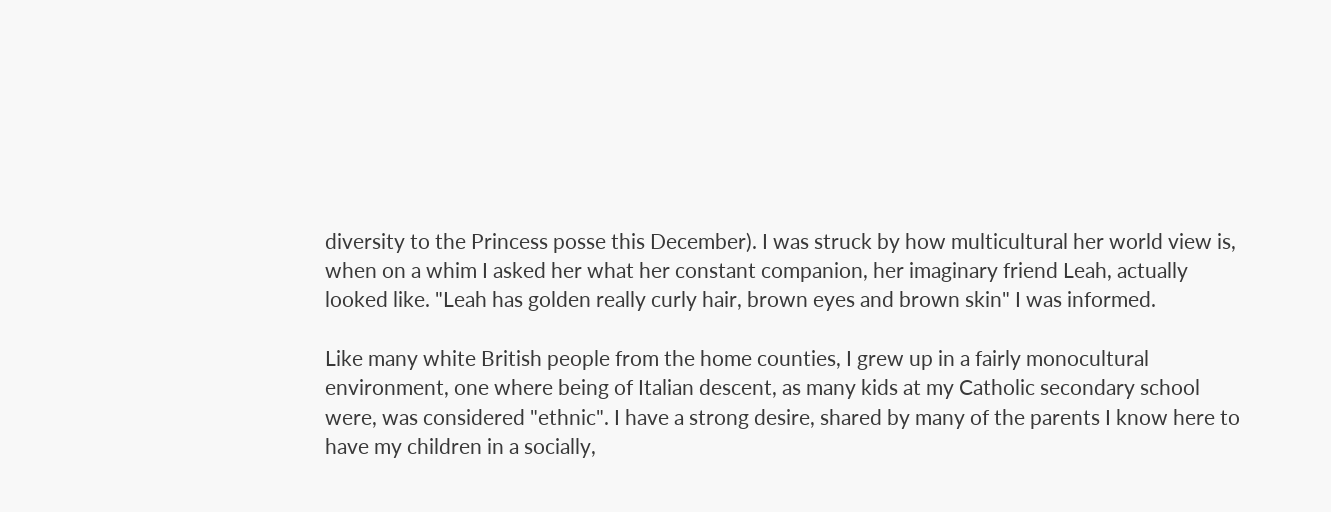diversity to the Princess posse this December). I was struck by how multicultural her world view is, when on a whim I asked her what her constant companion, her imaginary friend Leah, actually looked like. "Leah has golden really curly hair, brown eyes and brown skin" I was informed.

Like many white British people from the home counties, I grew up in a fairly monocultural environment, one where being of Italian descent, as many kids at my Catholic secondary school were, was considered "ethnic". I have a strong desire, shared by many of the parents I know here to have my children in a socially,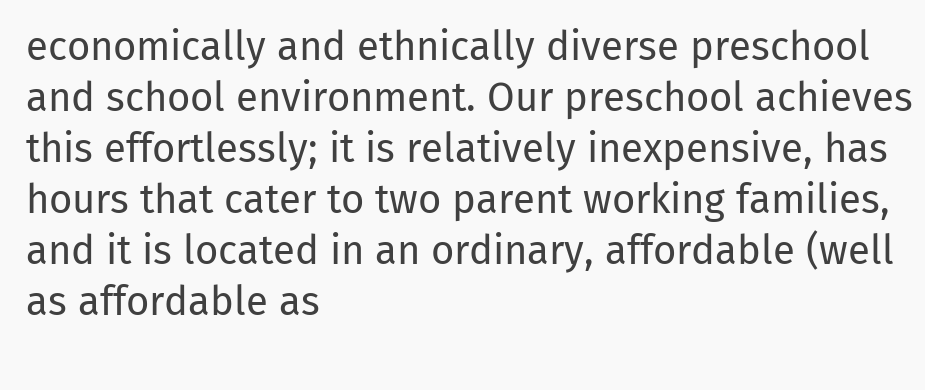economically and ethnically diverse preschool and school environment. Our preschool achieves this effortlessly; it is relatively inexpensive, has hours that cater to two parent working families, and it is located in an ordinary, affordable (well as affordable as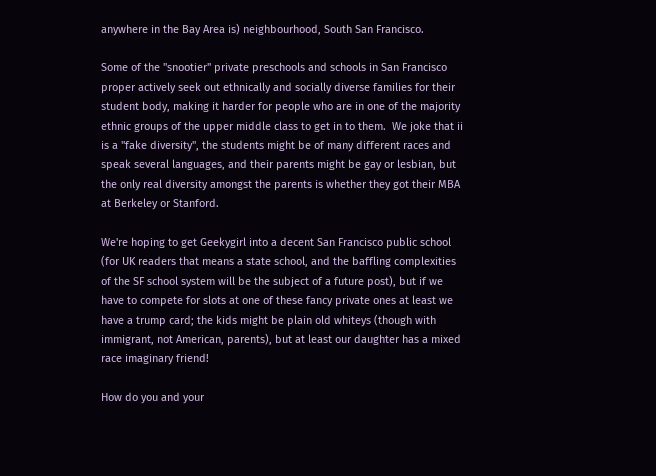anywhere in the Bay Area is) neighbourhood, South San Francisco.

Some of the "snootier" private preschools and schools in San Francisco proper actively seek out ethnically and socially diverse families for their student body, making it harder for people who are in one of the majority ethnic groups of the upper middle class to get in to them.  We joke that ii is a "fake diversity", the students might be of many different races and speak several languages, and their parents might be gay or lesbian, but the only real diversity amongst the parents is whether they got their MBA at Berkeley or Stanford.

We're hoping to get Geekygirl into a decent San Francisco public school (for UK readers that means a state school, and the baffling complexities of the SF school system will be the subject of a future post), but if we have to compete for slots at one of these fancy private ones at least we have a trump card; the kids might be plain old whiteys (though with immigrant, not American, parents), but at least our daughter has a mixed race imaginary friend!

How do you and your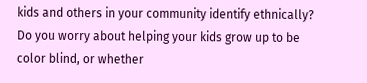kids and others in your community identify ethnically? Do you worry about helping your kids grow up to be color blind, or whether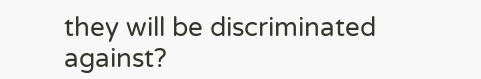they will be discriminated against?